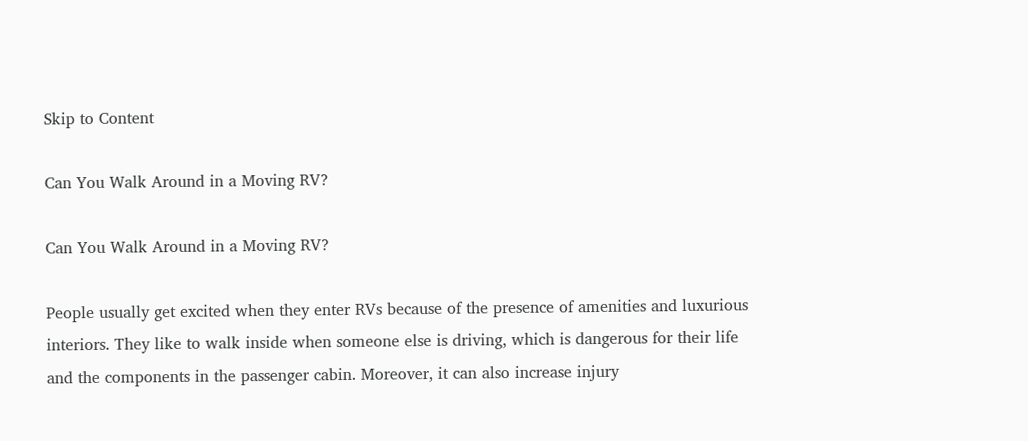Skip to Content

Can You Walk Around in a Moving RV?

Can You Walk Around in a Moving RV?

People usually get excited when they enter RVs because of the presence of amenities and luxurious interiors. They like to walk inside when someone else is driving, which is dangerous for their life and the components in the passenger cabin. Moreover, it can also increase injury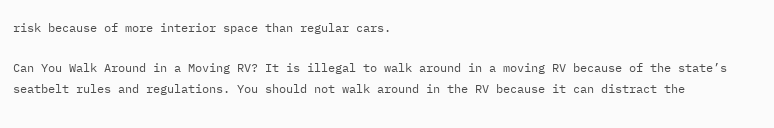risk because of more interior space than regular cars.

Can You Walk Around in a Moving RV? It is illegal to walk around in a moving RV because of the state’s seatbelt rules and regulations. You should not walk around in the RV because it can distract the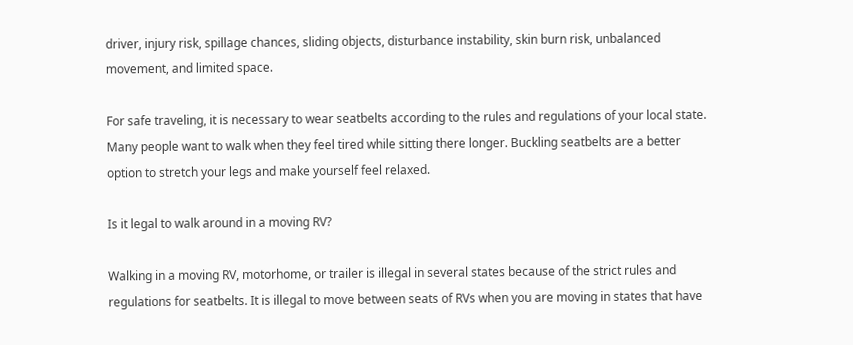driver, injury risk, spillage chances, sliding objects, disturbance instability, skin burn risk, unbalanced movement, and limited space.

For safe traveling, it is necessary to wear seatbelts according to the rules and regulations of your local state. Many people want to walk when they feel tired while sitting there longer. Buckling seatbelts are a better option to stretch your legs and make yourself feel relaxed.

Is it legal to walk around in a moving RV?

Walking in a moving RV, motorhome, or trailer is illegal in several states because of the strict rules and regulations for seatbelts. It is illegal to move between seats of RVs when you are moving in states that have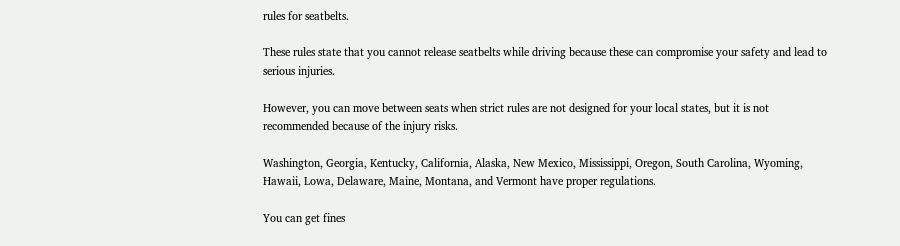rules for seatbelts.

These rules state that you cannot release seatbelts while driving because these can compromise your safety and lead to serious injuries.

However, you can move between seats when strict rules are not designed for your local states, but it is not recommended because of the injury risks.

Washington, Georgia, Kentucky, California, Alaska, New Mexico, Mississippi, Oregon, South Carolina, Wyoming, Hawaii, Lowa, Delaware, Maine, Montana, and Vermont have proper regulations.

You can get fines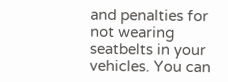and penalties for not wearing seatbelts in your vehicles. You can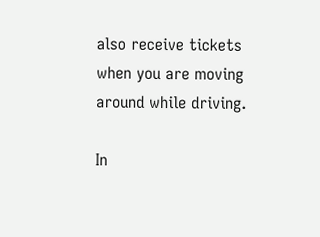also receive tickets when you are moving around while driving.

In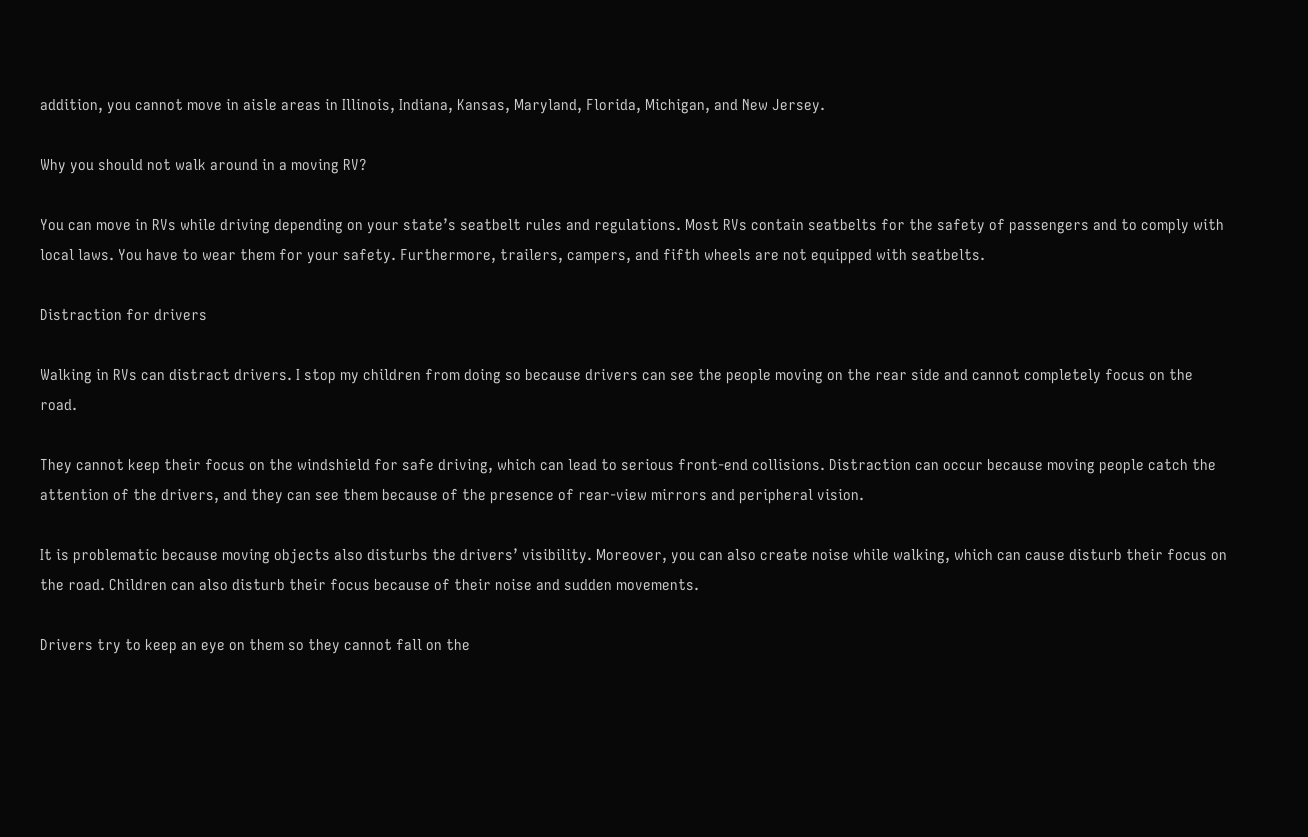addition, you cannot move in aisle areas in Illinois, Indiana, Kansas, Maryland, Florida, Michigan, and New Jersey.

Why you should not walk around in a moving RV?

You can move in RVs while driving depending on your state’s seatbelt rules and regulations. Most RVs contain seatbelts for the safety of passengers and to comply with local laws. You have to wear them for your safety. Furthermore, trailers, campers, and fifth wheels are not equipped with seatbelts.

Distraction for drivers

Walking in RVs can distract drivers. I stop my children from doing so because drivers can see the people moving on the rear side and cannot completely focus on the road.

They cannot keep their focus on the windshield for safe driving, which can lead to serious front-end collisions. Distraction can occur because moving people catch the attention of the drivers, and they can see them because of the presence of rear-view mirrors and peripheral vision.

It is problematic because moving objects also disturbs the drivers’ visibility. Moreover, you can also create noise while walking, which can cause disturb their focus on the road. Children can also disturb their focus because of their noise and sudden movements.

Drivers try to keep an eye on them so they cannot fall on the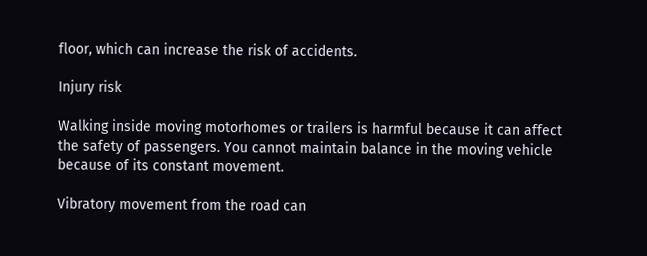floor, which can increase the risk of accidents.

Injury risk

Walking inside moving motorhomes or trailers is harmful because it can affect the safety of passengers. You cannot maintain balance in the moving vehicle because of its constant movement.

Vibratory movement from the road can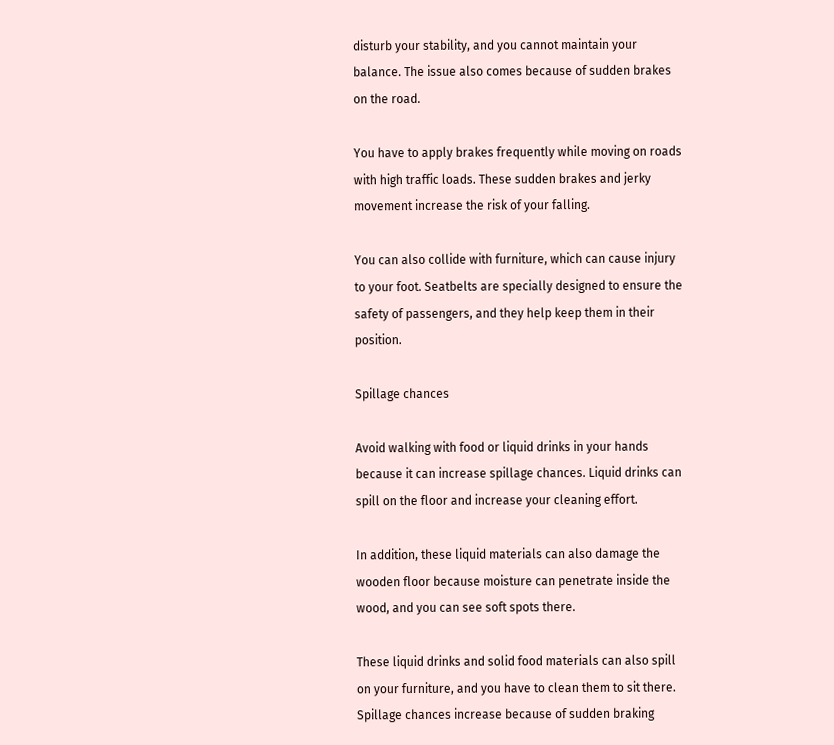disturb your stability, and you cannot maintain your balance. The issue also comes because of sudden brakes on the road.

You have to apply brakes frequently while moving on roads with high traffic loads. These sudden brakes and jerky movement increase the risk of your falling.

You can also collide with furniture, which can cause injury to your foot. Seatbelts are specially designed to ensure the safety of passengers, and they help keep them in their position.

Spillage chances

Avoid walking with food or liquid drinks in your hands because it can increase spillage chances. Liquid drinks can spill on the floor and increase your cleaning effort.

In addition, these liquid materials can also damage the wooden floor because moisture can penetrate inside the wood, and you can see soft spots there.

These liquid drinks and solid food materials can also spill on your furniture, and you have to clean them to sit there. Spillage chances increase because of sudden braking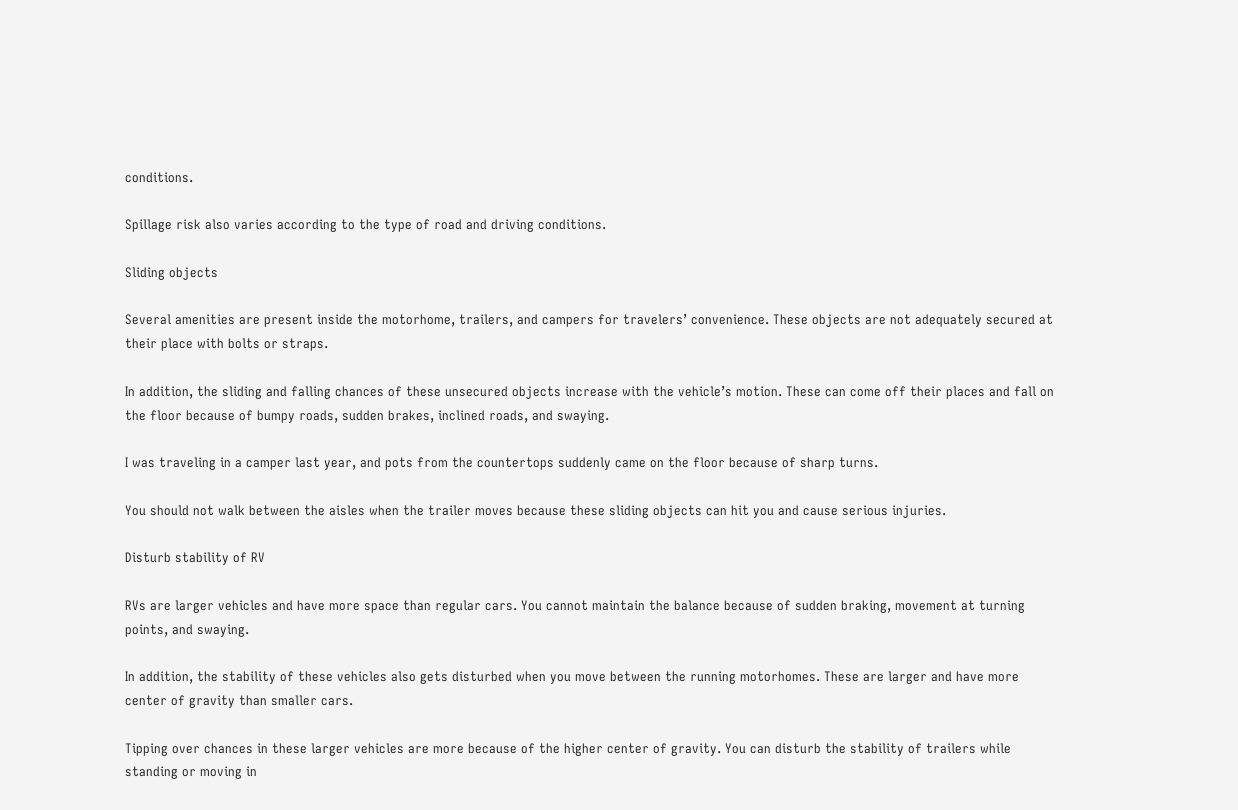conditions.

Spillage risk also varies according to the type of road and driving conditions.

Sliding objects

Several amenities are present inside the motorhome, trailers, and campers for travelers’ convenience. These objects are not adequately secured at their place with bolts or straps.

In addition, the sliding and falling chances of these unsecured objects increase with the vehicle’s motion. These can come off their places and fall on the floor because of bumpy roads, sudden brakes, inclined roads, and swaying.

I was traveling in a camper last year, and pots from the countertops suddenly came on the floor because of sharp turns.

You should not walk between the aisles when the trailer moves because these sliding objects can hit you and cause serious injuries.

Disturb stability of RV

RVs are larger vehicles and have more space than regular cars. You cannot maintain the balance because of sudden braking, movement at turning points, and swaying.

In addition, the stability of these vehicles also gets disturbed when you move between the running motorhomes. These are larger and have more center of gravity than smaller cars.

Tipping over chances in these larger vehicles are more because of the higher center of gravity. You can disturb the stability of trailers while standing or moving in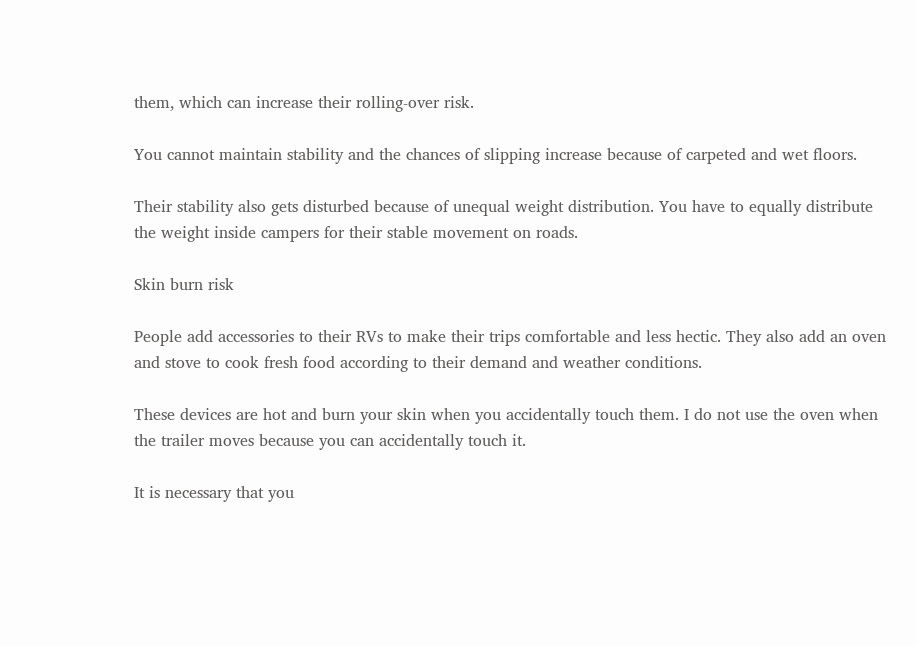them, which can increase their rolling-over risk.

You cannot maintain stability and the chances of slipping increase because of carpeted and wet floors.

Their stability also gets disturbed because of unequal weight distribution. You have to equally distribute the weight inside campers for their stable movement on roads.

Skin burn risk

People add accessories to their RVs to make their trips comfortable and less hectic. They also add an oven and stove to cook fresh food according to their demand and weather conditions.

These devices are hot and burn your skin when you accidentally touch them. I do not use the oven when the trailer moves because you can accidentally touch it.

It is necessary that you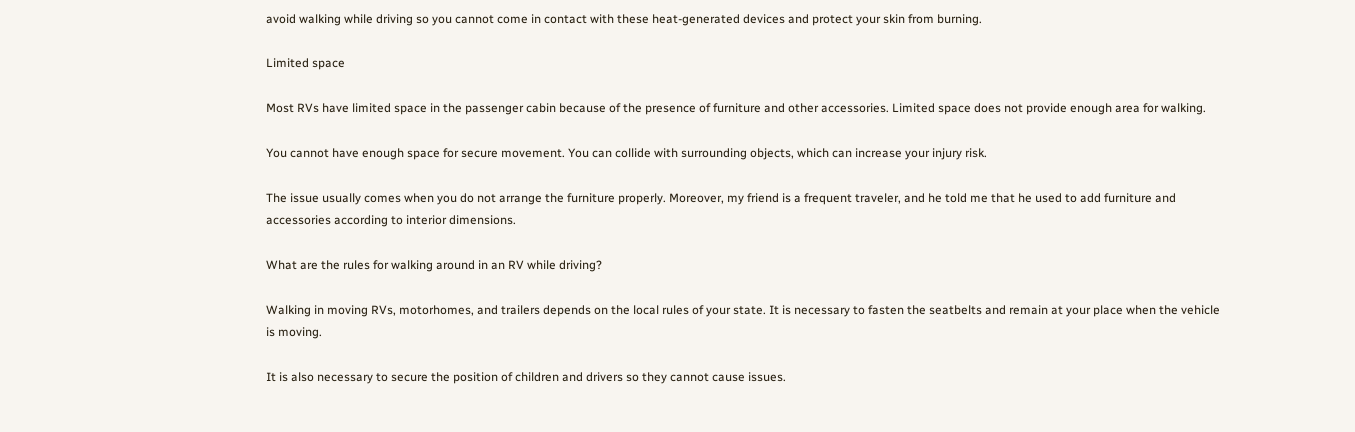avoid walking while driving so you cannot come in contact with these heat-generated devices and protect your skin from burning.

Limited space

Most RVs have limited space in the passenger cabin because of the presence of furniture and other accessories. Limited space does not provide enough area for walking.

You cannot have enough space for secure movement. You can collide with surrounding objects, which can increase your injury risk.

The issue usually comes when you do not arrange the furniture properly. Moreover, my friend is a frequent traveler, and he told me that he used to add furniture and accessories according to interior dimensions.

What are the rules for walking around in an RV while driving?

Walking in moving RVs, motorhomes, and trailers depends on the local rules of your state. It is necessary to fasten the seatbelts and remain at your place when the vehicle is moving.

It is also necessary to secure the position of children and drivers so they cannot cause issues.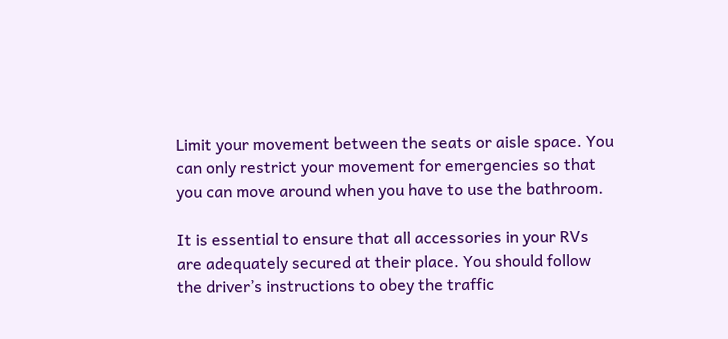Limit your movement between the seats or aisle space. You can only restrict your movement for emergencies so that you can move around when you have to use the bathroom.

It is essential to ensure that all accessories in your RVs are adequately secured at their place. You should follow the driver’s instructions to obey the traffic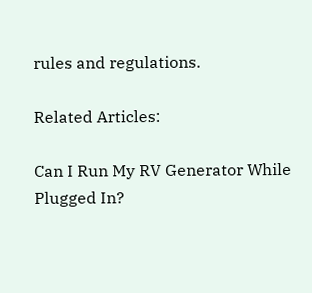rules and regulations.

Related Articles:

Can I Run My RV Generator While Plugged In?